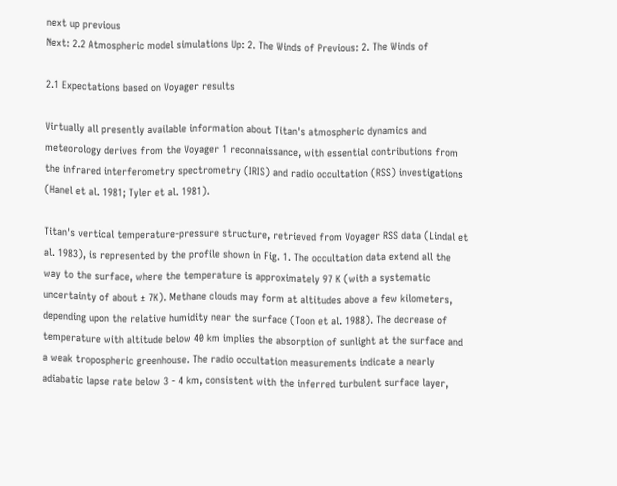next up previous
Next: 2.2 Atmospheric model simulations Up: 2. The Winds of Previous: 2. The Winds of

2.1 Expectations based on Voyager results

Virtually all presently available information about Titan's atmospheric dynamics and meteorology derives from the Voyager 1 reconnaissance, with essential contributions from the infrared interferometry spectrometry (IRIS) and radio occultation (RSS) investigations (Hanel et al. 1981; Tyler et al. 1981).

Titan's vertical temperature-pressure structure, retrieved from Voyager RSS data (Lindal et al. 1983), is represented by the profile shown in Fig. 1. The occultation data extend all the way to the surface, where the temperature is approximately 97 K (with a systematic uncertainty of about ± 7K). Methane clouds may form at altitudes above a few kilometers, depending upon the relative humidity near the surface (Toon et al. 1988). The decrease of temperature with altitude below 40 km implies the absorption of sunlight at the surface and a weak tropospheric greenhouse. The radio occultation measurements indicate a nearly adiabatic lapse rate below 3 - 4 km, consistent with the inferred turbulent surface layer,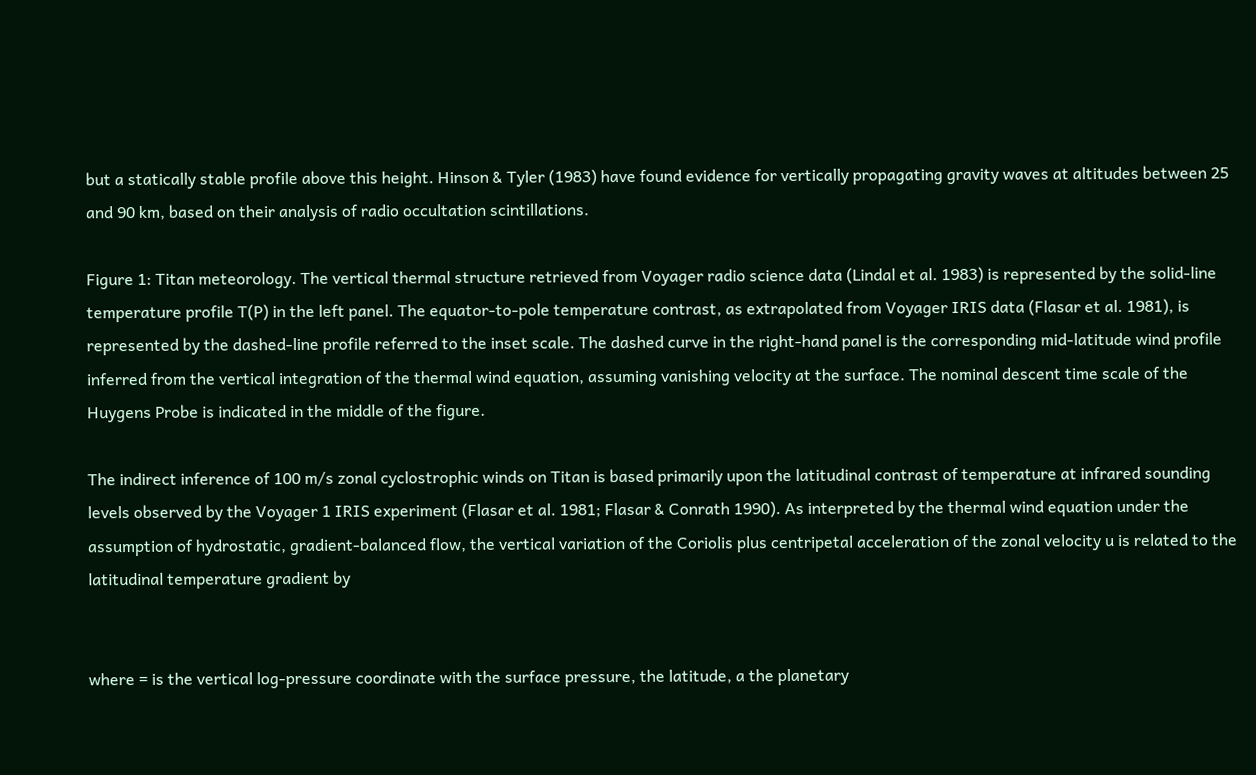but a statically stable profile above this height. Hinson & Tyler (1983) have found evidence for vertically propagating gravity waves at altitudes between 25 and 90 km, based on their analysis of radio occultation scintillations.

Figure 1: Titan meteorology. The vertical thermal structure retrieved from Voyager radio science data (Lindal et al. 1983) is represented by the solid-line temperature profile T(P) in the left panel. The equator-to-pole temperature contrast, as extrapolated from Voyager IRIS data (Flasar et al. 1981), is represented by the dashed-line profile referred to the inset scale. The dashed curve in the right-hand panel is the corresponding mid-latitude wind profile inferred from the vertical integration of the thermal wind equation, assuming vanishing velocity at the surface. The nominal descent time scale of the Huygens Probe is indicated in the middle of the figure.

The indirect inference of 100 m/s zonal cyclostrophic winds on Titan is based primarily upon the latitudinal contrast of temperature at infrared sounding levels observed by the Voyager 1 IRIS experiment (Flasar et al. 1981; Flasar & Conrath 1990). As interpreted by the thermal wind equation under the assumption of hydrostatic, gradient-balanced flow, the vertical variation of the Coriolis plus centripetal acceleration of the zonal velocity u is related to the latitudinal temperature gradient by


where = is the vertical log-pressure coordinate with the surface pressure, the latitude, a the planetary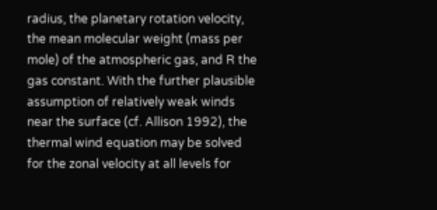radius, the planetary rotation velocity, the mean molecular weight (mass per mole) of the atmospheric gas, and R the gas constant. With the further plausible assumption of relatively weak winds near the surface (cf. Allison 1992), the thermal wind equation may be solved for the zonal velocity at all levels for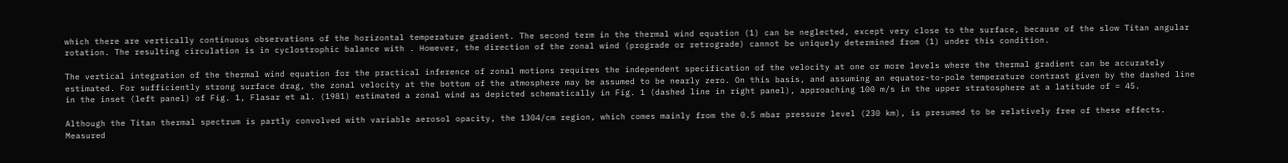which there are vertically continuous observations of the horizontal temperature gradient. The second term in the thermal wind equation (1) can be neglected, except very close to the surface, because of the slow Titan angular rotation. The resulting circulation is in cyclostrophic balance with . However, the direction of the zonal wind (prograde or retrograde) cannot be uniquely determined from (1) under this condition.

The vertical integration of the thermal wind equation for the practical inference of zonal motions requires the independent specification of the velocity at one or more levels where the thermal gradient can be accurately estimated. For sufficiently strong surface drag, the zonal velocity at the bottom of the atmosphere may be assumed to be nearly zero. On this basis, and assuming an equator-to-pole temperature contrast given by the dashed line in the inset (left panel) of Fig. 1, Flasar et al. (1981) estimated a zonal wind as depicted schematically in Fig. 1 (dashed line in right panel), approaching 100 m/s in the upper stratosphere at a latitude of = 45.

Although the Titan thermal spectrum is partly convolved with variable aerosol opacity, the 1304/cm region, which comes mainly from the 0.5 mbar pressure level (230 km), is presumed to be relatively free of these effects. Measured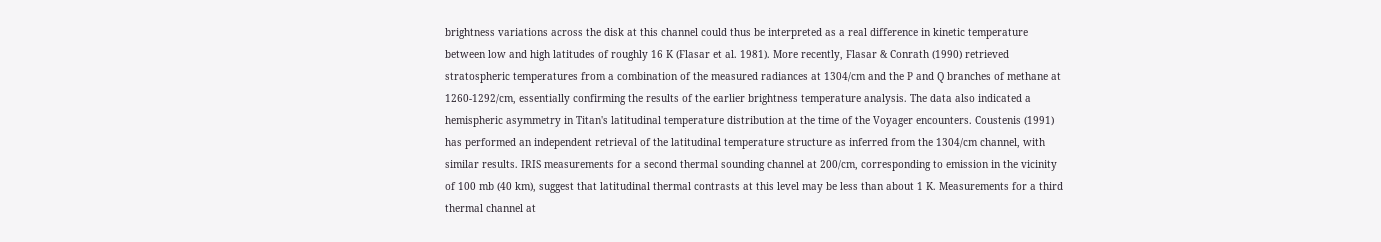brightness variations across the disk at this channel could thus be interpreted as a real difference in kinetic temperature between low and high latitudes of roughly 16 K (Flasar et al. 1981). More recently, Flasar & Conrath (1990) retrieved stratospheric temperatures from a combination of the measured radiances at 1304/cm and the P and Q branches of methane at 1260-1292/cm, essentially confirming the results of the earlier brightness temperature analysis. The data also indicated a hemispheric asymmetry in Titan's latitudinal temperature distribution at the time of the Voyager encounters. Coustenis (1991) has performed an independent retrieval of the latitudinal temperature structure as inferred from the 1304/cm channel, with similar results. IRIS measurements for a second thermal sounding channel at 200/cm, corresponding to emission in the vicinity of 100 mb (40 km), suggest that latitudinal thermal contrasts at this level may be less than about 1 K. Measurements for a third thermal channel at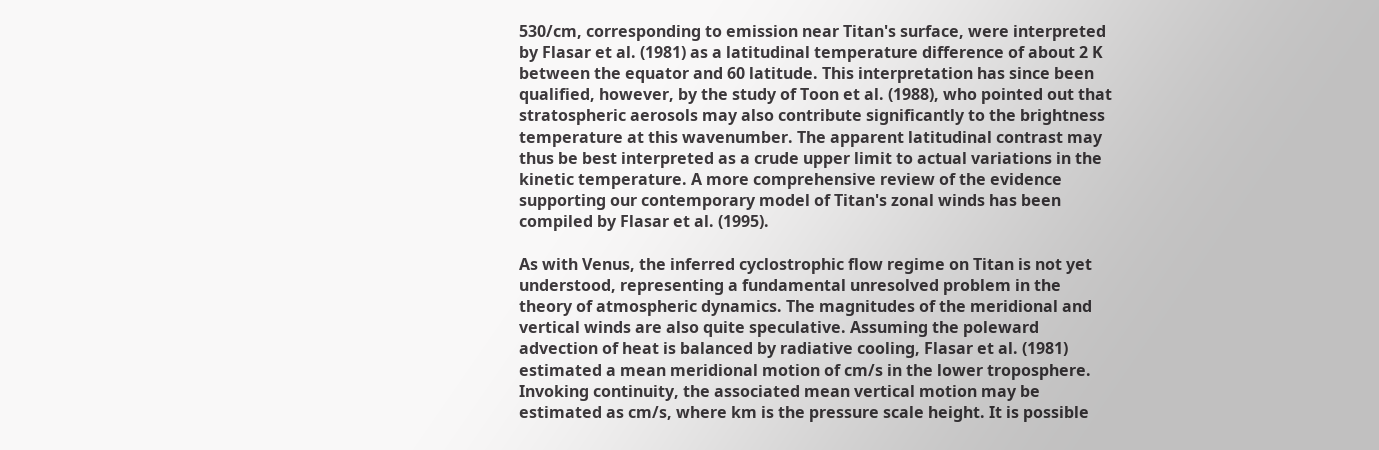530/cm, corresponding to emission near Titan's surface, were interpreted by Flasar et al. (1981) as a latitudinal temperature difference of about 2 K between the equator and 60 latitude. This interpretation has since been qualified, however, by the study of Toon et al. (1988), who pointed out that stratospheric aerosols may also contribute significantly to the brightness temperature at this wavenumber. The apparent latitudinal contrast may thus be best interpreted as a crude upper limit to actual variations in the kinetic temperature. A more comprehensive review of the evidence supporting our contemporary model of Titan's zonal winds has been compiled by Flasar et al. (1995).

As with Venus, the inferred cyclostrophic flow regime on Titan is not yet understood, representing a fundamental unresolved problem in the theory of atmospheric dynamics. The magnitudes of the meridional and vertical winds are also quite speculative. Assuming the poleward advection of heat is balanced by radiative cooling, Flasar et al. (1981) estimated a mean meridional motion of cm/s in the lower troposphere. Invoking continuity, the associated mean vertical motion may be estimated as cm/s, where km is the pressure scale height. It is possible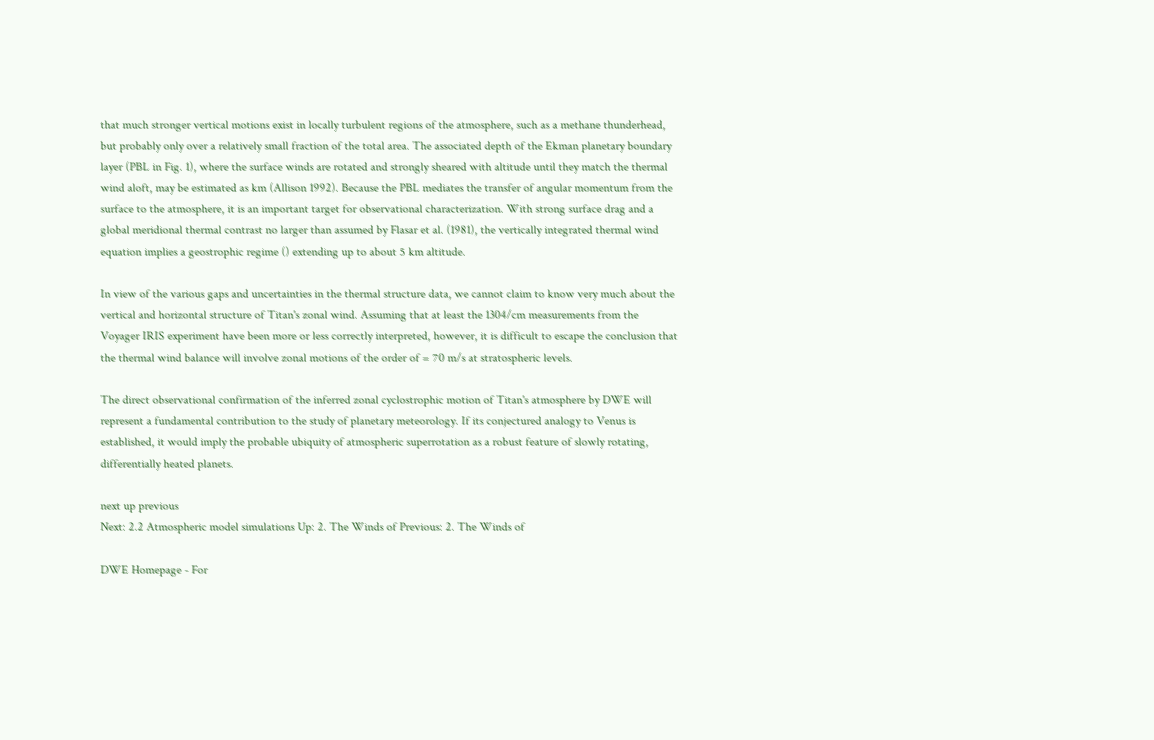that much stronger vertical motions exist in locally turbulent regions of the atmosphere, such as a methane thunderhead, but probably only over a relatively small fraction of the total area. The associated depth of the Ekman planetary boundary layer (PBL in Fig. 1), where the surface winds are rotated and strongly sheared with altitude until they match the thermal wind aloft, may be estimated as km (Allison 1992). Because the PBL mediates the transfer of angular momentum from the surface to the atmosphere, it is an important target for observational characterization. With strong surface drag and a global meridional thermal contrast no larger than assumed by Flasar et al. (1981), the vertically integrated thermal wind equation implies a geostrophic regime () extending up to about 5 km altitude.

In view of the various gaps and uncertainties in the thermal structure data, we cannot claim to know very much about the vertical and horizontal structure of Titan's zonal wind. Assuming that at least the 1304/cm measurements from the Voyager IRIS experiment have been more or less correctly interpreted, however, it is difficult to escape the conclusion that the thermal wind balance will involve zonal motions of the order of = 70 m/s at stratospheric levels.

The direct observational confirmation of the inferred zonal cyclostrophic motion of Titan's atmosphere by DWE will represent a fundamental contribution to the study of planetary meteorology. If its conjectured analogy to Venus is established, it would imply the probable ubiquity of atmospheric superrotation as a robust feature of slowly rotating, differentially heated planets.

next up previous
Next: 2.2 Atmospheric model simulations Up: 2. The Winds of Previous: 2. The Winds of

DWE Homepage - For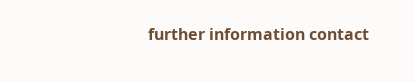further information contact